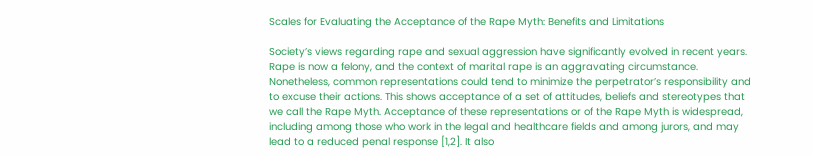Scales for Evaluating the Acceptance of the Rape Myth: Benefits and Limitations

Society’s views regarding rape and sexual aggression have significantly evolved in recent years. Rape is now a felony, and the context of marital rape is an aggravating circumstance. Nonetheless, common representations could tend to minimize the perpetrator’s responsibility and to excuse their actions. This shows acceptance of a set of attitudes, beliefs and stereotypes that we call the Rape Myth. Acceptance of these representations or of the Rape Myth is widespread, including among those who work in the legal and healthcare fields and among jurors, and may lead to a reduced penal response [1,2]. It also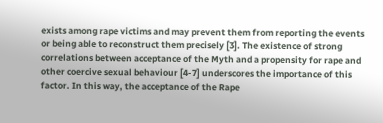exists among rape victims and may prevent them from reporting the events or being able to reconstruct them precisely [3]. The existence of strong correlations between acceptance of the Myth and a propensity for rape and other coercive sexual behaviour [4-7] underscores the importance of this factor. In this way, the acceptance of the Rape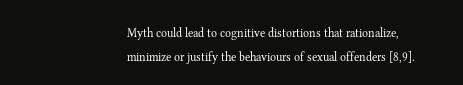Myth could lead to cognitive distortions that rationalize, minimize or justify the behaviours of sexual offenders [8,9].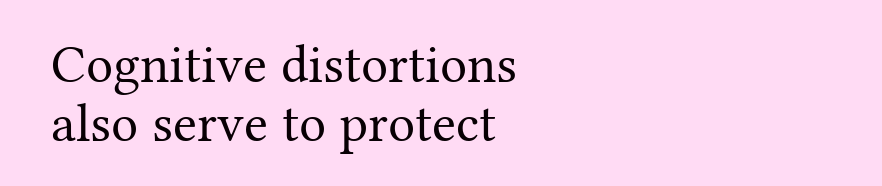Cognitive distortions also serve to protect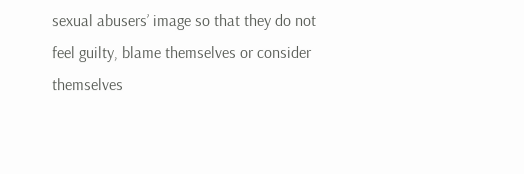sexual abusers’ image so that they do not feel guilty, blame themselves or consider themselves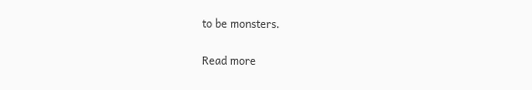to be monsters.

Read more